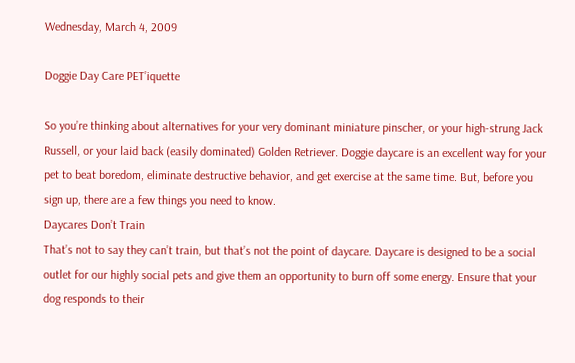Wednesday, March 4, 2009

Doggie Day Care PET’iquette

So you’re thinking about alternatives for your very dominant miniature pinscher, or your high-strung Jack Russell, or your laid back (easily dominated) Golden Retriever. Doggie daycare is an excellent way for your pet to beat boredom, eliminate destructive behavior, and get exercise at the same time. But, before you sign up, there are a few things you need to know.
Daycares Don’t Train
That’s not to say they can’t train, but that’s not the point of daycare. Daycare is designed to be a social outlet for our highly social pets and give them an opportunity to burn off some energy. Ensure that your dog responds to their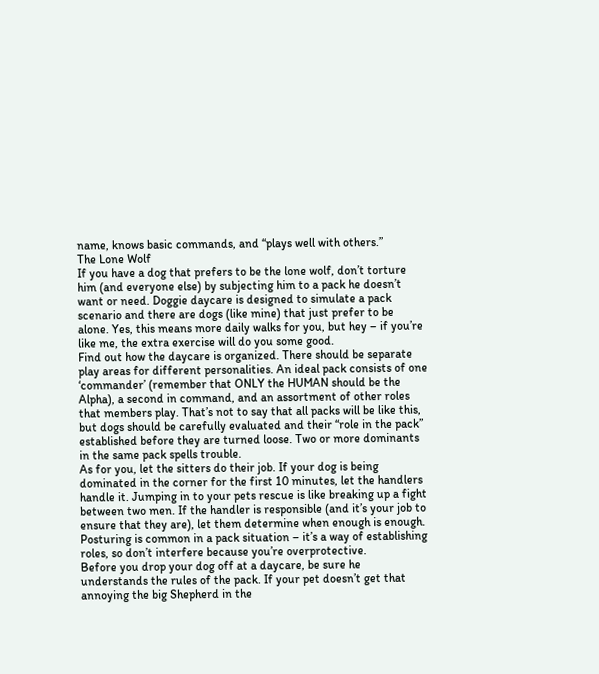name, knows basic commands, and “plays well with others.”
The Lone Wolf
If you have a dog that prefers to be the lone wolf, don’t torture him (and everyone else) by subjecting him to a pack he doesn’t want or need. Doggie daycare is designed to simulate a pack scenario and there are dogs (like mine) that just prefer to be alone. Yes, this means more daily walks for you, but hey – if you’re like me, the extra exercise will do you some good.
Find out how the daycare is organized. There should be separate play areas for different personalities. An ideal pack consists of one ‘commander’ (remember that ONLY the HUMAN should be the Alpha), a second in command, and an assortment of other roles that members play. That’s not to say that all packs will be like this, but dogs should be carefully evaluated and their “role in the pack” established before they are turned loose. Two or more dominants in the same pack spells trouble.
As for you, let the sitters do their job. If your dog is being dominated in the corner for the first 10 minutes, let the handlers handle it. Jumping in to your pets rescue is like breaking up a fight between two men. If the handler is responsible (and it’s your job to ensure that they are), let them determine when enough is enough. Posturing is common in a pack situation – it’s a way of establishing roles, so don’t interfere because you’re overprotective.
Before you drop your dog off at a daycare, be sure he understands the rules of the pack. If your pet doesn’t get that annoying the big Shepherd in the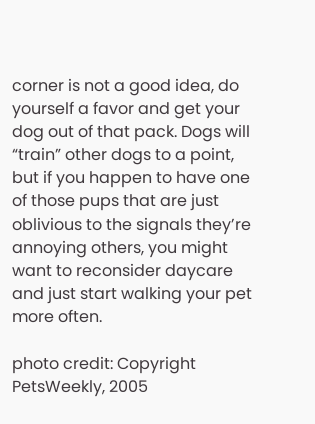corner is not a good idea, do yourself a favor and get your dog out of that pack. Dogs will “train” other dogs to a point, but if you happen to have one of those pups that are just oblivious to the signals they’re annoying others, you might want to reconsider daycare and just start walking your pet more often.

photo credit: Copyright PetsWeekly, 2005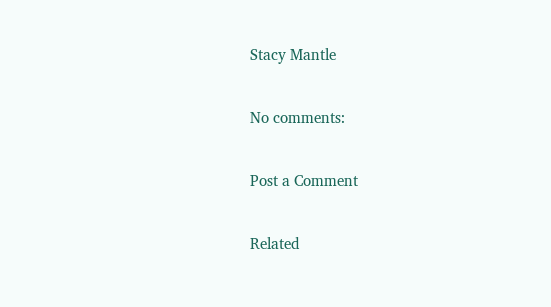Stacy Mantle

No comments:

Post a Comment

Related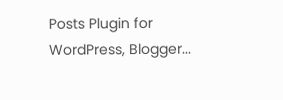Posts Plugin for WordPress, Blogger...